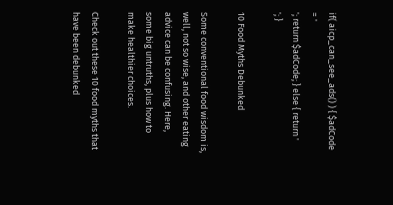if( aicp_can_see_ads() ) { $adCode = '
'; return $adCode; } else { return '
'; }

10 Food Myths Debunked

Some conventional food wisdom is, well, not so wise, and other eating advice can be confusing. Here, some big untruths, plus how to make healthier choices.

Check out these 10 food myths that have been debunked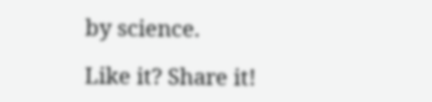by science.

Like it? Share it!